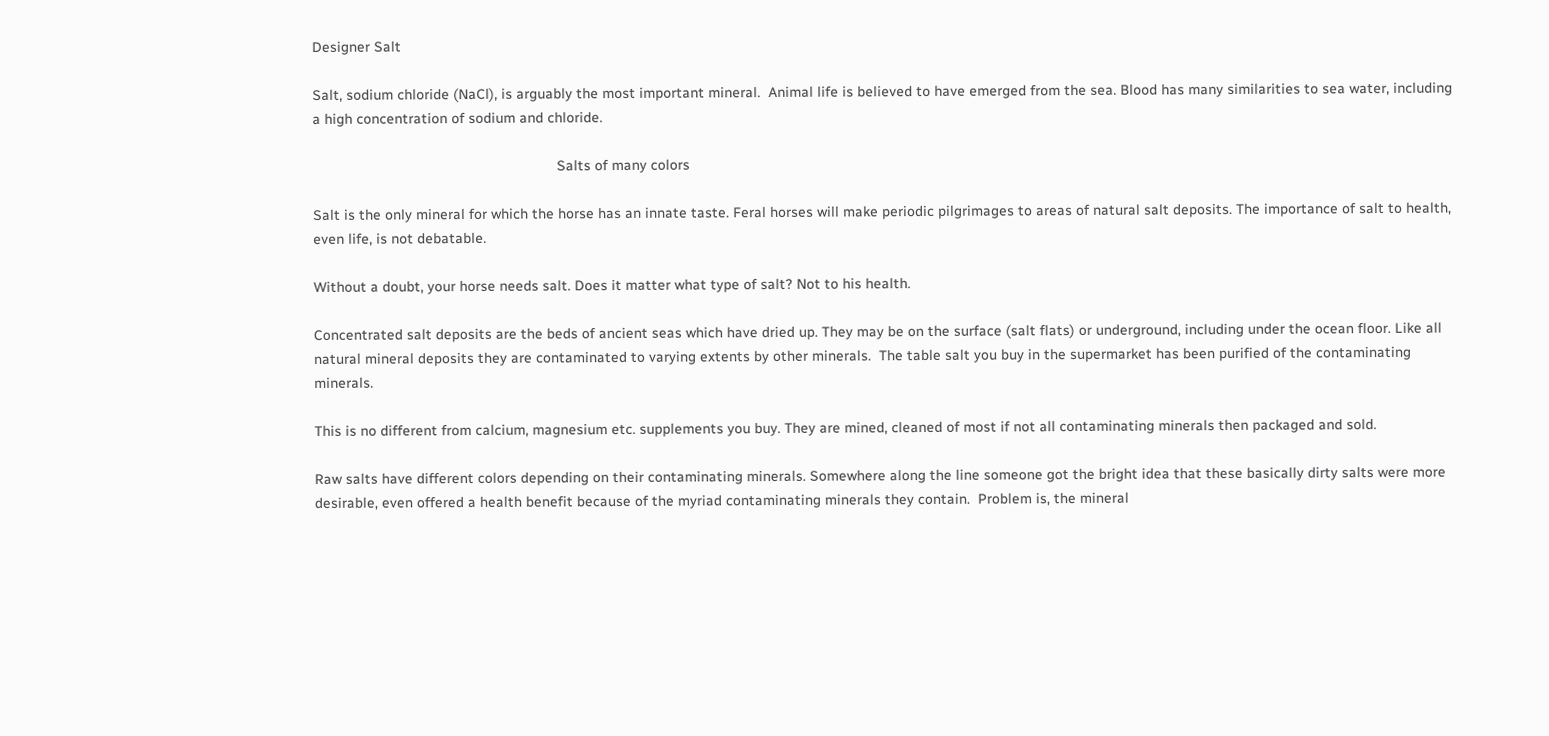Designer Salt

Salt, sodium chloride (NaCl), is arguably the most important mineral.  Animal life is believed to have emerged from the sea. Blood has many similarities to sea water, including a high concentration of sodium and chloride.

                                                             Salts of many colors

Salt is the only mineral for which the horse has an innate taste. Feral horses will make periodic pilgrimages to areas of natural salt deposits. The importance of salt to health, even life, is not debatable.

Without a doubt, your horse needs salt. Does it matter what type of salt? Not to his health.

Concentrated salt deposits are the beds of ancient seas which have dried up. They may be on the surface (salt flats) or underground, including under the ocean floor. Like all natural mineral deposits they are contaminated to varying extents by other minerals.  The table salt you buy in the supermarket has been purified of the contaminating minerals.

This is no different from calcium, magnesium etc. supplements you buy. They are mined, cleaned of most if not all contaminating minerals then packaged and sold.

Raw salts have different colors depending on their contaminating minerals. Somewhere along the line someone got the bright idea that these basically dirty salts were more desirable, even offered a health benefit because of the myriad contaminating minerals they contain.  Problem is, the mineral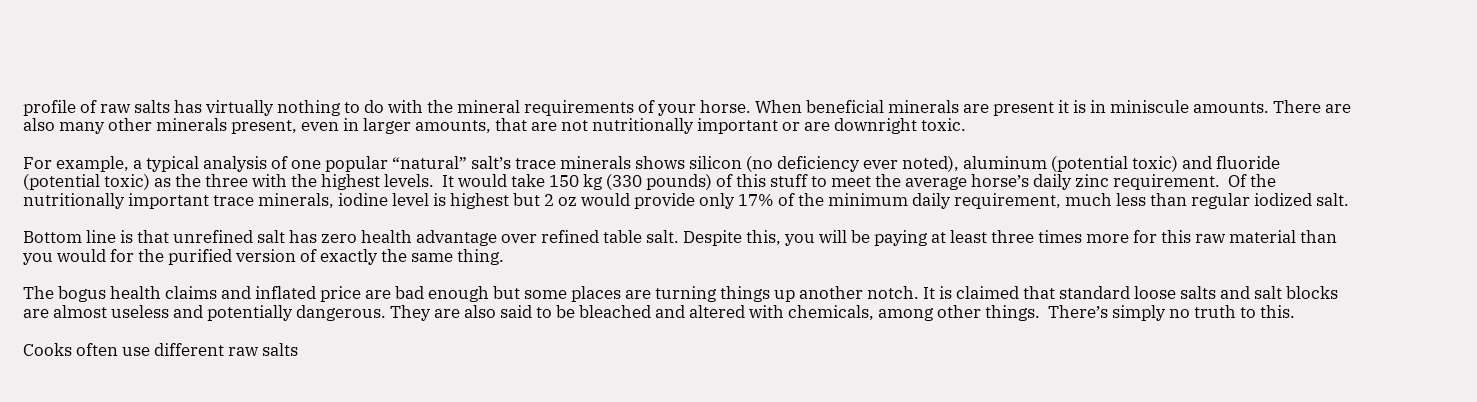profile of raw salts has virtually nothing to do with the mineral requirements of your horse. When beneficial minerals are present it is in miniscule amounts. There are also many other minerals present, even in larger amounts, that are not nutritionally important or are downright toxic.

For example, a typical analysis of one popular “natural” salt’s trace minerals shows silicon (no deficiency ever noted), aluminum (potential toxic) and fluoride (potential toxic) as the three with the highest levels.  It would take 150 kg (330 pounds) of this stuff to meet the average horse’s daily zinc requirement.  Of the nutritionally important trace minerals, iodine level is highest but 2 oz would provide only 17% of the minimum daily requirement, much less than regular iodized salt.

Bottom line is that unrefined salt has zero health advantage over refined table salt. Despite this, you will be paying at least three times more for this raw material than you would for the purified version of exactly the same thing.

The bogus health claims and inflated price are bad enough but some places are turning things up another notch. It is claimed that standard loose salts and salt blocks are almost useless and potentially dangerous. They are also said to be bleached and altered with chemicals, among other things.  There’s simply no truth to this.

Cooks often use different raw salts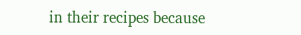in their recipes because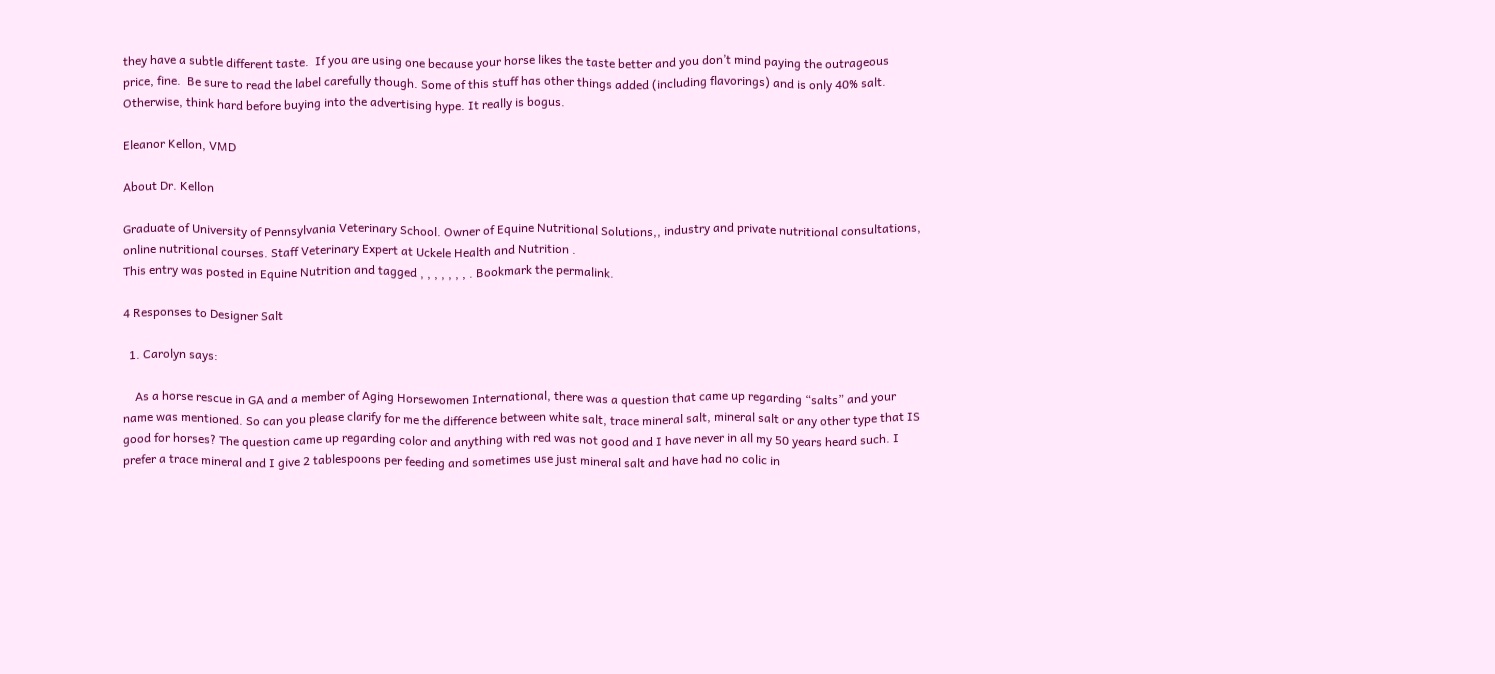they have a subtle different taste.  If you are using one because your horse likes the taste better and you don’t mind paying the outrageous price, fine.  Be sure to read the label carefully though. Some of this stuff has other things added (including flavorings) and is only 40% salt.  Otherwise, think hard before buying into the advertising hype. It really is bogus.

Eleanor Kellon, VMD

About Dr. Kellon

Graduate of University of Pennsylvania Veterinary School. Owner of Equine Nutritional Solutions,, industry and private nutritional consultations, online nutritional courses. Staff Veterinary Expert at Uckele Health and Nutrition .
This entry was posted in Equine Nutrition and tagged , , , , , , , . Bookmark the permalink.

4 Responses to Designer Salt

  1. Carolyn says:

    As a horse rescue in GA and a member of Aging Horsewomen International, there was a question that came up regarding “salts” and your name was mentioned. So can you please clarify for me the difference between white salt, trace mineral salt, mineral salt or any other type that IS good for horses? The question came up regarding color and anything with red was not good and I have never in all my 50 years heard such. I prefer a trace mineral and I give 2 tablespoons per feeding and sometimes use just mineral salt and have had no colic in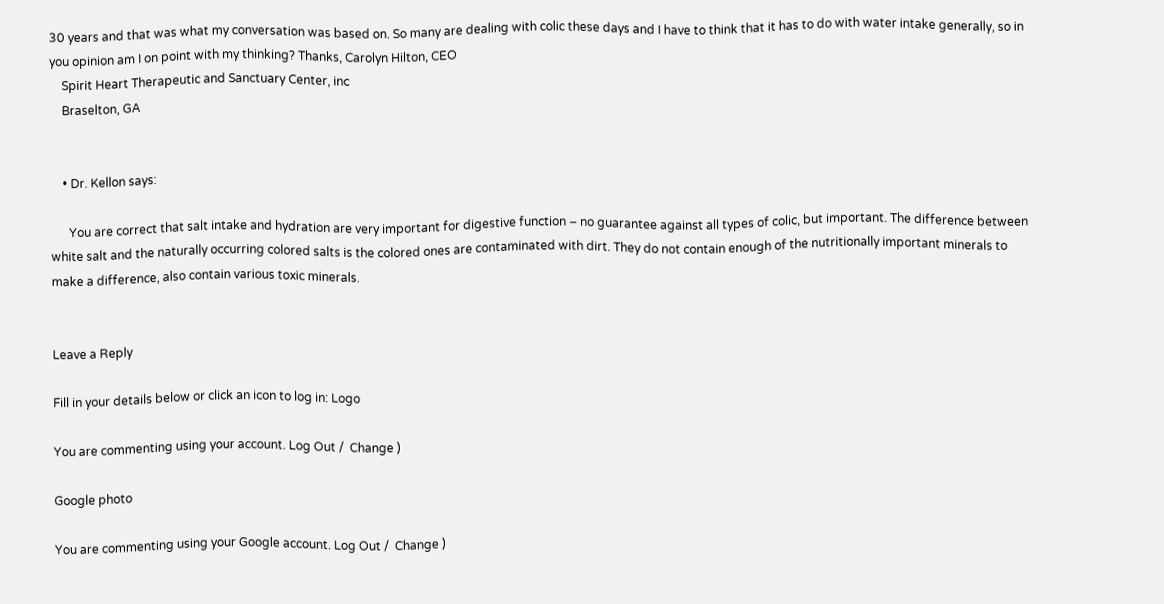30 years and that was what my conversation was based on. So many are dealing with colic these days and I have to think that it has to do with water intake generally, so in you opinion am I on point with my thinking? Thanks, Carolyn Hilton, CEO
    Spirit Heart Therapeutic and Sanctuary Center, inc
    Braselton, GA


    • Dr. Kellon says:

      You are correct that salt intake and hydration are very important for digestive function – no guarantee against all types of colic, but important. The difference between white salt and the naturally occurring colored salts is the colored ones are contaminated with dirt. They do not contain enough of the nutritionally important minerals to make a difference, also contain various toxic minerals.


Leave a Reply

Fill in your details below or click an icon to log in: Logo

You are commenting using your account. Log Out /  Change )

Google photo

You are commenting using your Google account. Log Out /  Change )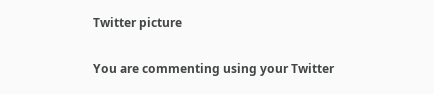Twitter picture

You are commenting using your Twitter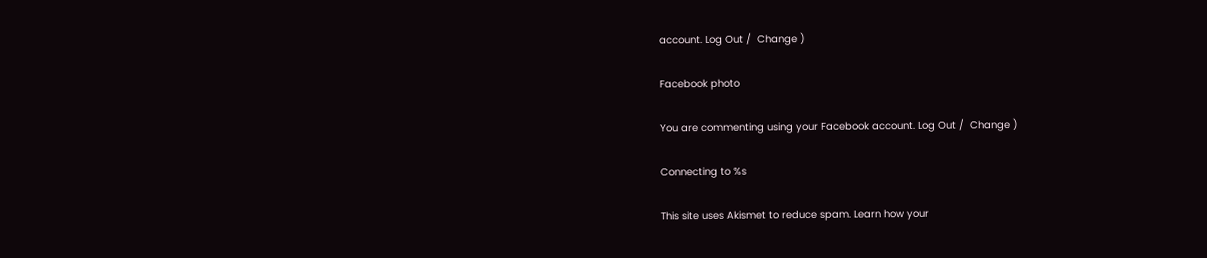account. Log Out /  Change )

Facebook photo

You are commenting using your Facebook account. Log Out /  Change )

Connecting to %s

This site uses Akismet to reduce spam. Learn how your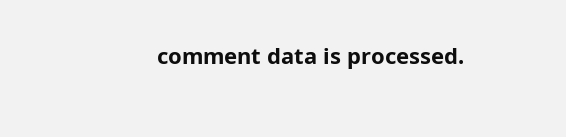comment data is processed.